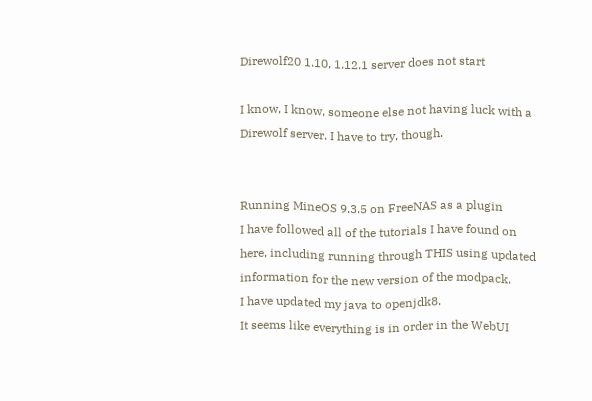Direwolf20 1.10, 1.12.1 server does not start

I know, I know, someone else not having luck with a Direwolf server. I have to try, though.


Running MineOS 9.3.5 on FreeNAS as a plugin
I have followed all of the tutorials I have found on here, including running through THIS using updated information for the new version of the modpack.
I have updated my java to openjdk8.
It seems like everything is in order in the WebUI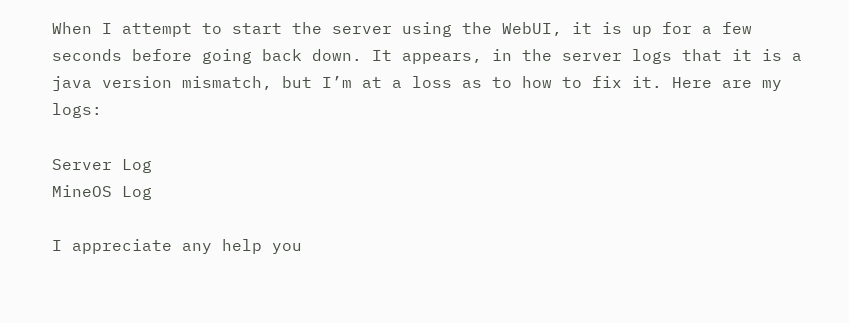When I attempt to start the server using the WebUI, it is up for a few seconds before going back down. It appears, in the server logs that it is a java version mismatch, but I’m at a loss as to how to fix it. Here are my logs:

Server Log
MineOS Log

I appreciate any help you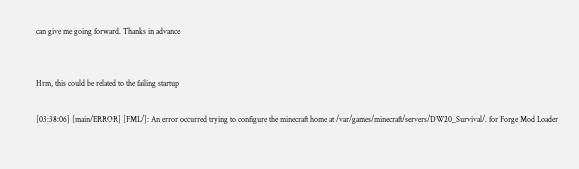can give me going forward. Thanks in advance


Hrm, this could be related to the failing startup

[03:38:06] [main/ERROR] [FML/]: An error occurred trying to configure the minecraft home at /var/games/minecraft/servers/DW20_Survival/. for Forge Mod Loader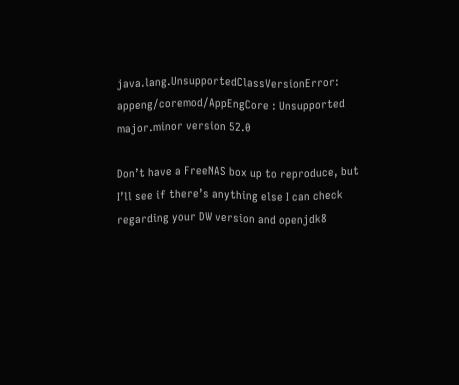java.lang.UnsupportedClassVersionError: appeng/coremod/AppEngCore : Unsupported major.minor version 52.0

Don’t have a FreeNAS box up to reproduce, but I’ll see if there’s anything else I can check regarding your DW version and openjdk8